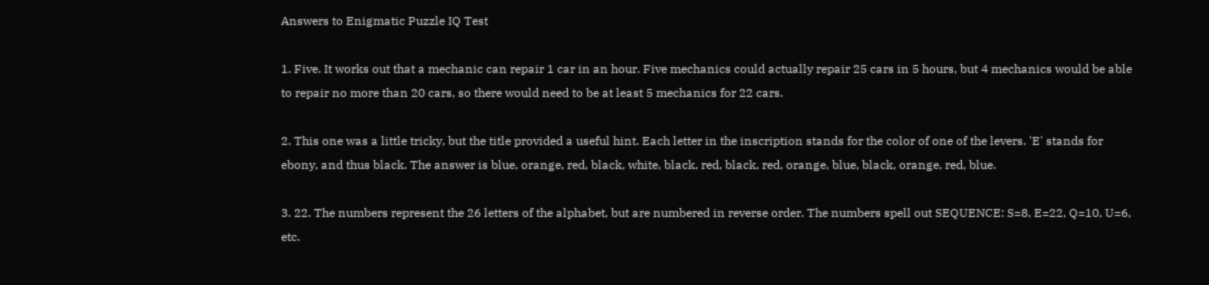Answers to Enigmatic Puzzle IQ Test

1. Five. It works out that a mechanic can repair 1 car in an hour. Five mechanics could actually repair 25 cars in 5 hours, but 4 mechanics would be able to repair no more than 20 cars, so there would need to be at least 5 mechanics for 22 cars.

2. This one was a little tricky, but the title provided a useful hint. Each letter in the inscription stands for the color of one of the levers. 'E' stands for ebony, and thus black. The answer is blue, orange, red, black, white, black, red, black, red, orange, blue, black, orange, red, blue.

3. 22. The numbers represent the 26 letters of the alphabet, but are numbered in reverse order. The numbers spell out SEQUENCE: S=8, E=22, Q=10, U=6, etc.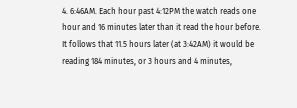4. 6:46AM. Each hour past 4:12PM the watch reads one hour and 16 minutes later than it read the hour before. It follows that 11.5 hours later (at 3:42AM) it would be reading 184 minutes, or 3 hours and 4 minutes,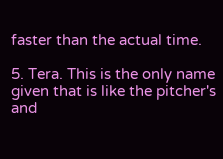faster than the actual time.

5. Tera. This is the only name given that is like the pitcher's and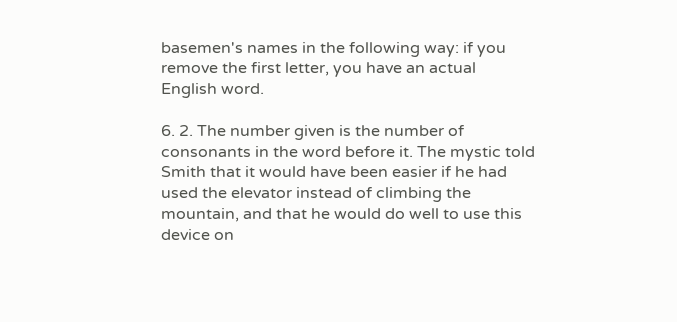basemen's names in the following way: if you remove the first letter, you have an actual English word.

6. 2. The number given is the number of consonants in the word before it. The mystic told Smith that it would have been easier if he had used the elevator instead of climbing the mountain, and that he would do well to use this device on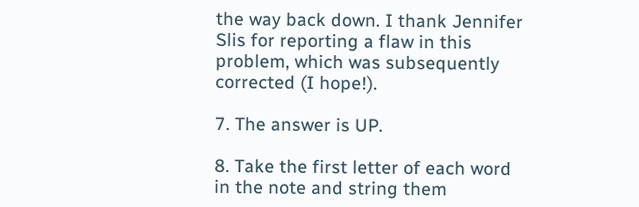the way back down. I thank Jennifer Slis for reporting a flaw in this problem, which was subsequently corrected (I hope!).

7. The answer is UP.

8. Take the first letter of each word in the note and string them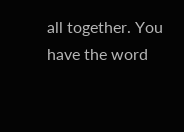all together. You have the word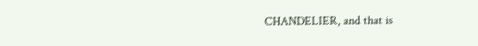CHANDELIER, and that is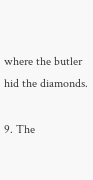where the butler hid the diamonds.

9. The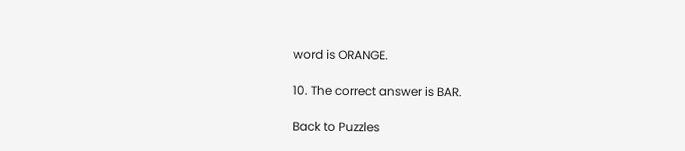word is ORANGE.

10. The correct answer is BAR.

Back to Puzzles